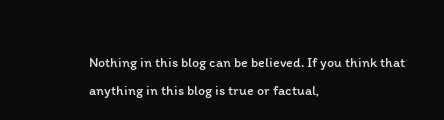Nothing in this blog can be believed. If you think that anything in this blog is true or factual,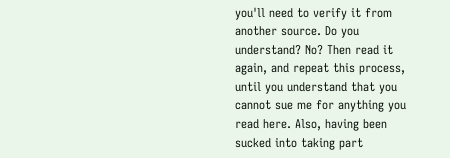you'll need to verify it from another source. Do you understand? No? Then read it again, and repeat this process, until you understand that you cannot sue me for anything you read here. Also, having been sucked into taking part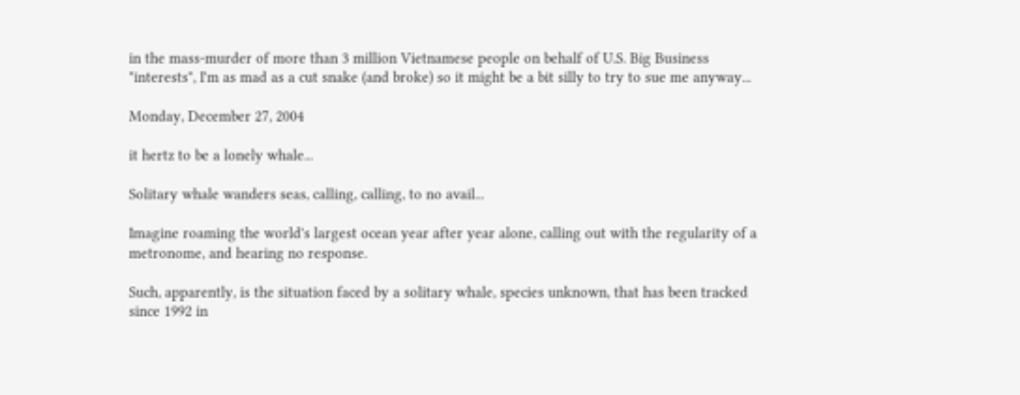in the mass-murder of more than 3 million Vietnamese people on behalf of U.S. Big Business "interests", I'm as mad as a cut snake (and broke) so it might be a bit silly to try to sue me anyway...

Monday, December 27, 2004

it hertz to be a lonely whale...

Solitary whale wanders seas, calling, calling, to no avail...

Imagine roaming the world's largest ocean year after year alone, calling out with the regularity of a metronome, and hearing no response.

Such, apparently, is the situation faced by a solitary whale, species unknown, that has been tracked since 1992 in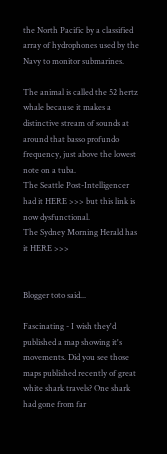the North Pacific by a classified array of hydrophones used by the Navy to monitor submarines.

The animal is called the 52 hertz whale because it makes a distinctive stream of sounds at around that basso profundo frequency, just above the lowest note on a tuba.
The Seattle Post-Intelligencer had it HERE >>> but this link is now dysfunctional.
The Sydney Morning Herald has it HERE >>>


Blogger toto said...

Fascinating - I wish they'd published a map showing it's movements. Did you see those maps published recently of great white shark travels? One shark had gone from far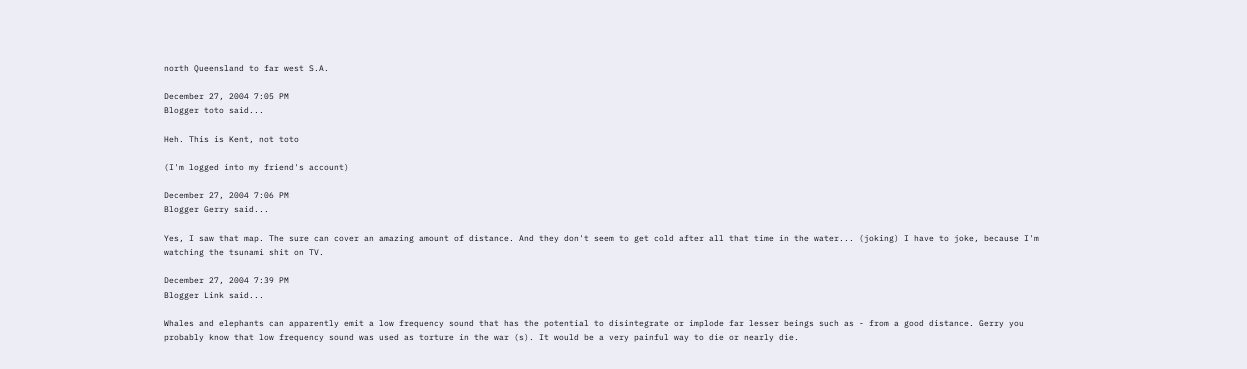north Queensland to far west S.A.

December 27, 2004 7:05 PM
Blogger toto said...

Heh. This is Kent, not toto

(I'm logged into my friend's account)

December 27, 2004 7:06 PM
Blogger Gerry said...

Yes, I saw that map. The sure can cover an amazing amount of distance. And they don't seem to get cold after all that time in the water... (joking) I have to joke, because I'm watching the tsunami shit on TV.

December 27, 2004 7:39 PM
Blogger Link said...

Whales and elephants can apparently emit a low frequency sound that has the potential to disintegrate or implode far lesser beings such as - from a good distance. Gerry you probably know that low frequency sound was used as torture in the war (s). It would be a very painful way to die or nearly die.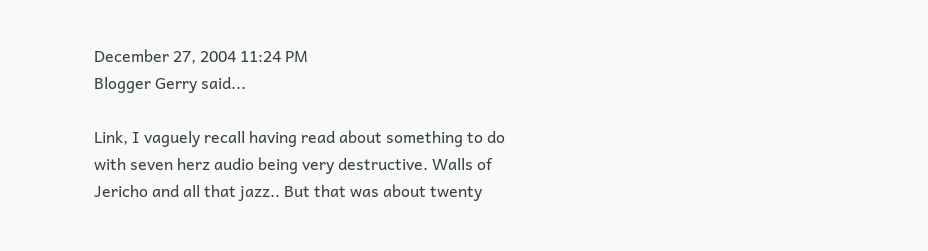December 27, 2004 11:24 PM
Blogger Gerry said...

Link, I vaguely recall having read about something to do with seven herz audio being very destructive. Walls of Jericho and all that jazz.. But that was about twenty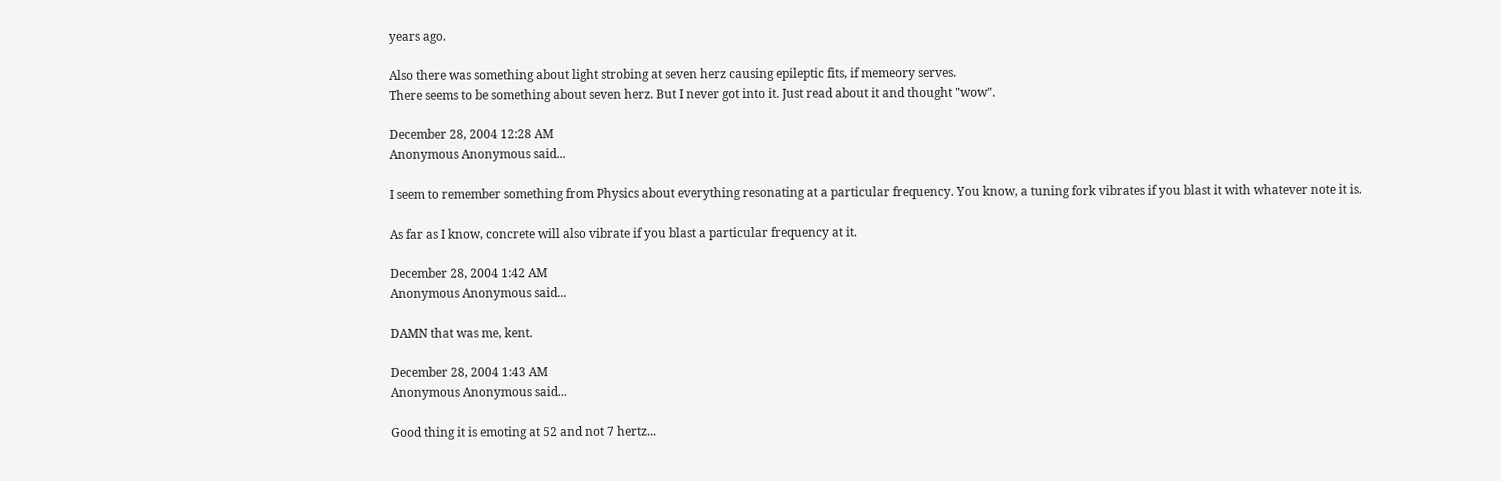years ago.

Also there was something about light strobing at seven herz causing epileptic fits, if memeory serves.
There seems to be something about seven herz. But I never got into it. Just read about it and thought "wow".

December 28, 2004 12:28 AM
Anonymous Anonymous said...

I seem to remember something from Physics about everything resonating at a particular frequency. You know, a tuning fork vibrates if you blast it with whatever note it is.

As far as I know, concrete will also vibrate if you blast a particular frequency at it.

December 28, 2004 1:42 AM
Anonymous Anonymous said...

DAMN that was me, kent.

December 28, 2004 1:43 AM
Anonymous Anonymous said...

Good thing it is emoting at 52 and not 7 hertz...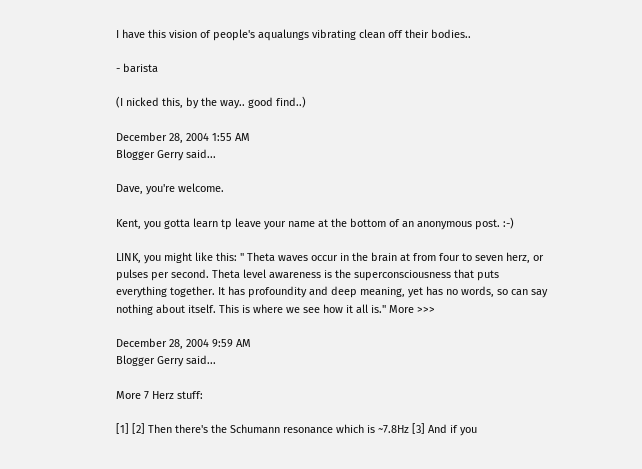I have this vision of people's aqualungs vibrating clean off their bodies..

- barista

(I nicked this, by the way.. good find..)

December 28, 2004 1:55 AM
Blogger Gerry said...

Dave, you're welcome.

Kent, you gotta learn tp leave your name at the bottom of an anonymous post. :-)

LINK, you might like this: " Theta waves occur in the brain at from four to seven herz, or pulses per second. Theta level awareness is the superconsciousness that puts everything together. It has profoundity and deep meaning, yet has no words, so can say nothing about itself. This is where we see how it all is." More >>>

December 28, 2004 9:59 AM
Blogger Gerry said...

More 7 Herz stuff:

[1] [2] Then there's the Schumann resonance which is ~7.8Hz [3] And if you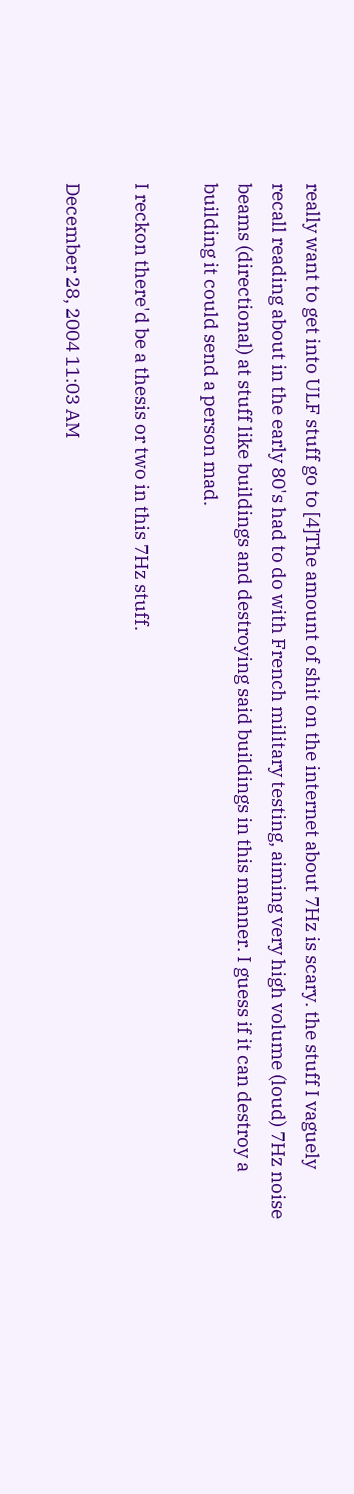really want to get into ULF stuff go to [4]The amount of shit on the internet about 7Hz is scary. the stuff I vaguely recall reading about in the early 80's had to do with French military testing, aiming very high volume (loud) 7Hz noise beams (directional) at stuff like buildings and destroying said buildings in this manner. I guess if it can destroy a building it could send a person mad.

I reckon there'd be a thesis or two in this 7Hz stuff.

December 28, 2004 11:03 AM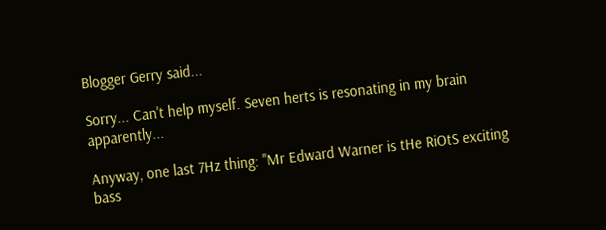Blogger Gerry said...

Sorry... Can't help myself. Seven herts is resonating in my brain apparently...

Anyway, one last 7Hz thing: "Mr Edward Warner is tHe RiOtS exciting bass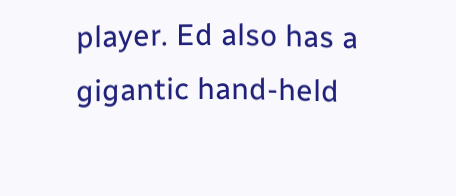player. Ed also has a gigantic hand-held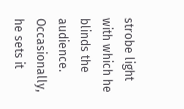strobe light with which he blinds the audience. Occasionally, he sets it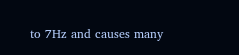to 7Hz and causes many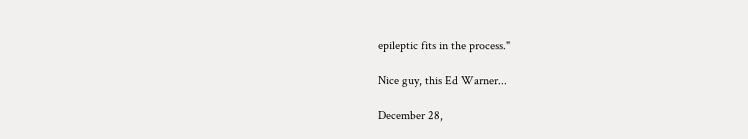epileptic fits in the process."

Nice guy, this Ed Warner...

December 28,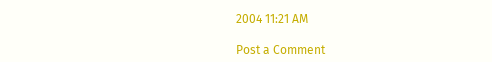2004 11:21 AM

Post a Comment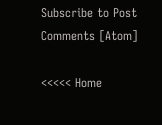Subscribe to Post Comments [Atom]

<<<<< Home